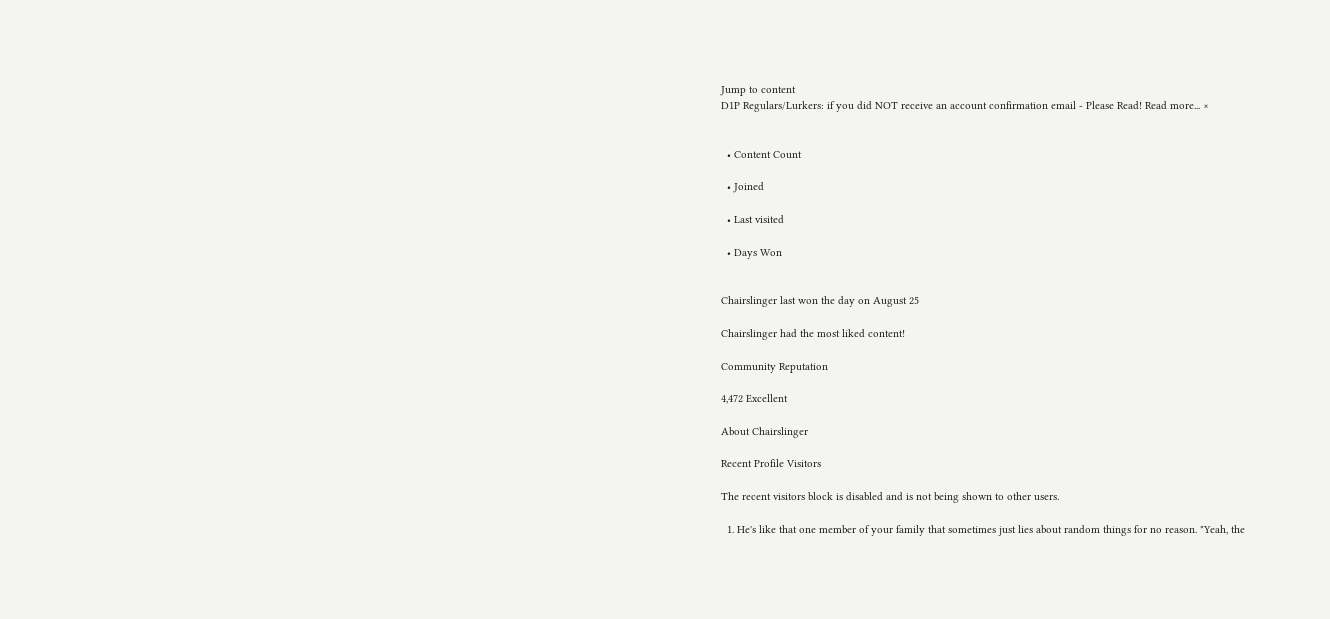Jump to content
D1P Regulars/Lurkers: if you did NOT receive an account confirmation email - Please Read! Read more... ×


  • Content Count

  • Joined

  • Last visited

  • Days Won


Chairslinger last won the day on August 25

Chairslinger had the most liked content!

Community Reputation

4,472 Excellent

About Chairslinger

Recent Profile Visitors

The recent visitors block is disabled and is not being shown to other users.

  1. He's like that one member of your family that sometimes just lies about random things for no reason. "Yeah, the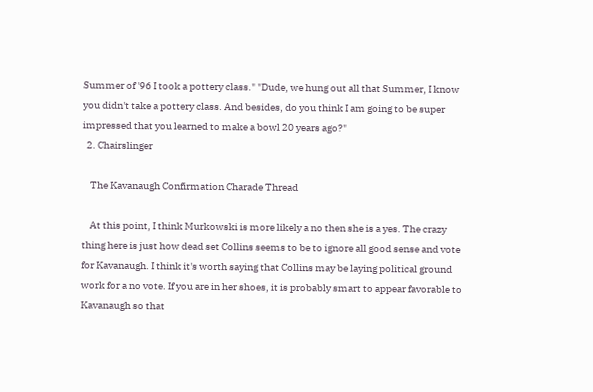Summer of '96 I took a pottery class." "Dude, we hung out all that Summer, I know you didn't take a pottery class. And besides, do you think I am going to be super impressed that you learned to make a bowl 20 years ago?"
  2. Chairslinger

    The Kavanaugh Confirmation Charade Thread

    At this point, I think Murkowski is more likely a no then she is a yes. The crazy thing here is just how dead set Collins seems to be to ignore all good sense and vote for Kavanaugh. I think it's worth saying that Collins may be laying political ground work for a no vote. If you are in her shoes, it is probably smart to appear favorable to Kavanaugh so that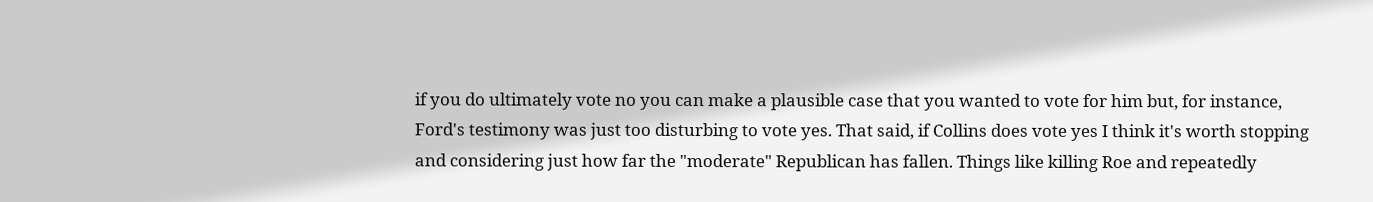if you do ultimately vote no you can make a plausible case that you wanted to vote for him but, for instance, Ford's testimony was just too disturbing to vote yes. That said, if Collins does vote yes I think it's worth stopping and considering just how far the "moderate" Republican has fallen. Things like killing Roe and repeatedly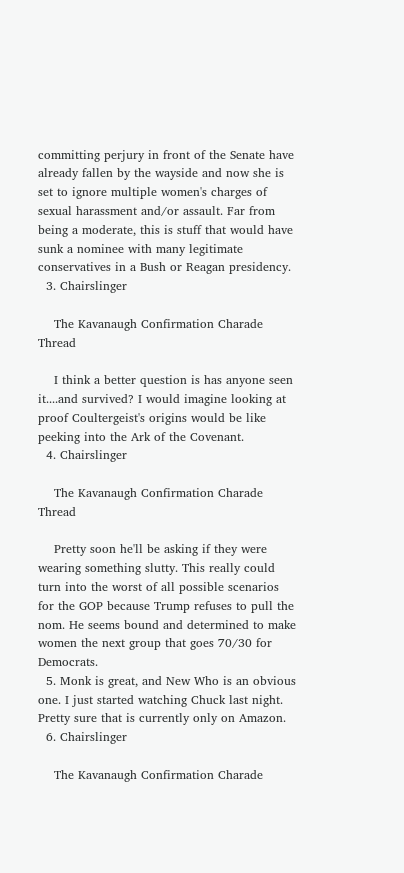committing perjury in front of the Senate have already fallen by the wayside and now she is set to ignore multiple women's charges of sexual harassment and/or assault. Far from being a moderate, this is stuff that would have sunk a nominee with many legitimate conservatives in a Bush or Reagan presidency.
  3. Chairslinger

    The Kavanaugh Confirmation Charade Thread

    I think a better question is has anyone seen it....and survived? I would imagine looking at proof Coultergeist's origins would be like peeking into the Ark of the Covenant.
  4. Chairslinger

    The Kavanaugh Confirmation Charade Thread

    Pretty soon he'll be asking if they were wearing something slutty. This really could turn into the worst of all possible scenarios for the GOP because Trump refuses to pull the nom. He seems bound and determined to make women the next group that goes 70/30 for Democrats.
  5. Monk is great, and New Who is an obvious one. I just started watching Chuck last night. Pretty sure that is currently only on Amazon.
  6. Chairslinger

    The Kavanaugh Confirmation Charade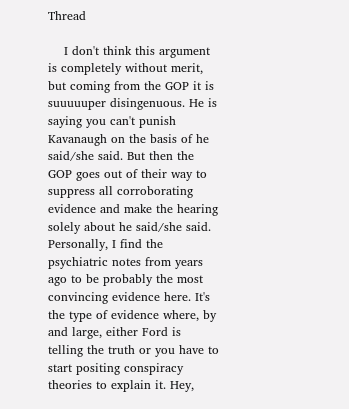Thread

    I don't think this argument is completely without merit, but coming from the GOP it is suuuuuper disingenuous. He is saying you can't punish Kavanaugh on the basis of he said/she said. But then the GOP goes out of their way to suppress all corroborating evidence and make the hearing solely about he said/she said. Personally, I find the psychiatric notes from years ago to be probably the most convincing evidence here. It's the type of evidence where, by and large, either Ford is telling the truth or you have to start positing conspiracy theories to explain it. Hey,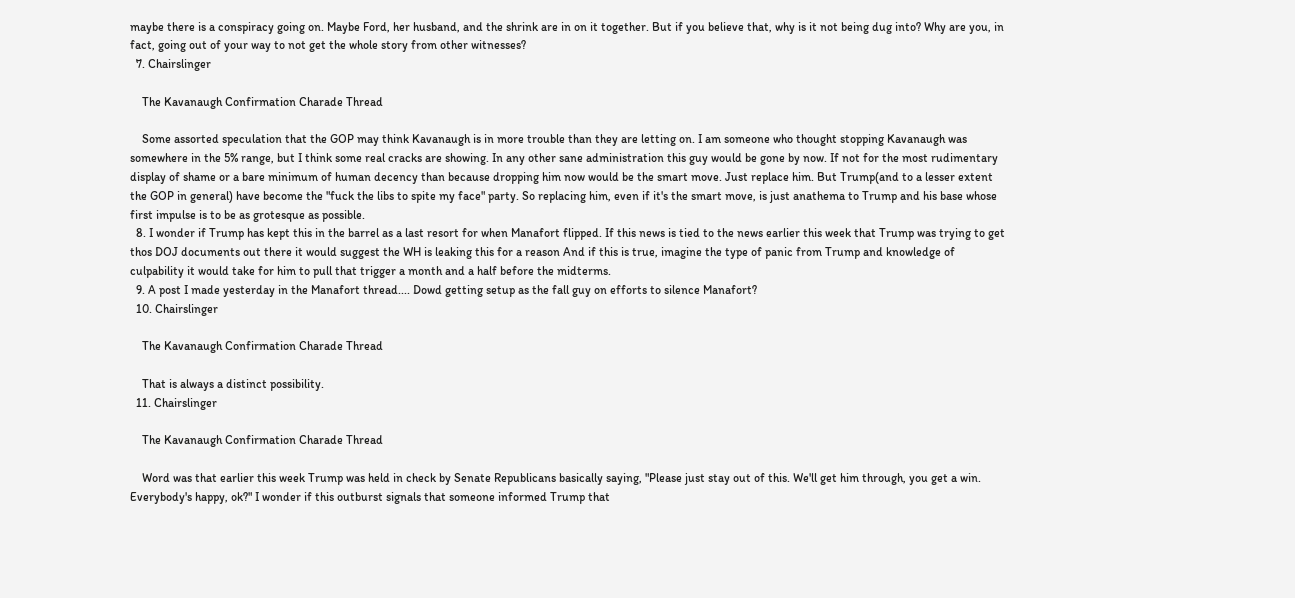maybe there is a conspiracy going on. Maybe Ford, her husband, and the shrink are in on it together. But if you believe that, why is it not being dug into? Why are you, in fact, going out of your way to not get the whole story from other witnesses?
  7. Chairslinger

    The Kavanaugh Confirmation Charade Thread

    Some assorted speculation that the GOP may think Kavanaugh is in more trouble than they are letting on. I am someone who thought stopping Kavanaugh was somewhere in the 5% range, but I think some real cracks are showing. In any other sane administration this guy would be gone by now. If not for the most rudimentary display of shame or a bare minimum of human decency than because dropping him now would be the smart move. Just replace him. But Trump(and to a lesser extent the GOP in general) have become the "fuck the libs to spite my face" party. So replacing him, even if it's the smart move, is just anathema to Trump and his base whose first impulse is to be as grotesque as possible.
  8. I wonder if Trump has kept this in the barrel as a last resort for when Manafort flipped. If this news is tied to the news earlier this week that Trump was trying to get thos DOJ documents out there it would suggest the WH is leaking this for a reason And if this is true, imagine the type of panic from Trump and knowledge of culpability it would take for him to pull that trigger a month and a half before the midterms.
  9. A post I made yesterday in the Manafort thread.... Dowd getting setup as the fall guy on efforts to silence Manafort?
  10. Chairslinger

    The Kavanaugh Confirmation Charade Thread

    That is always a distinct possibility.
  11. Chairslinger

    The Kavanaugh Confirmation Charade Thread

    Word was that earlier this week Trump was held in check by Senate Republicans basically saying, "Please just stay out of this. We'll get him through, you get a win. Everybody's happy, ok?" I wonder if this outburst signals that someone informed Trump that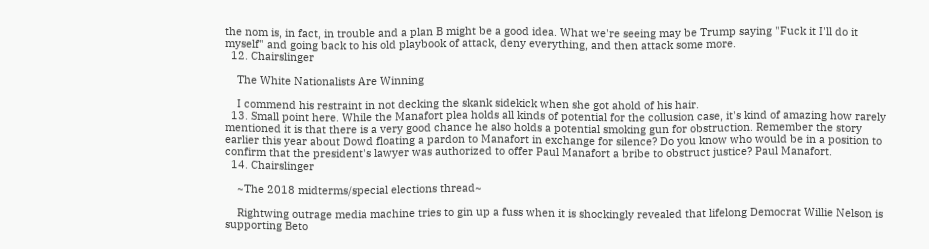the nom is, in fact, in trouble and a plan B might be a good idea. What we're seeing may be Trump saying "Fuck it I'll do it myself" and going back to his old playbook of attack, deny everything, and then attack some more.
  12. Chairslinger

    The White Nationalists Are Winning

    I commend his restraint in not decking the skank sidekick when she got ahold of his hair.
  13. Small point here. While the Manafort plea holds all kinds of potential for the collusion case, it's kind of amazing how rarely mentioned it is that there is a very good chance he also holds a potential smoking gun for obstruction. Remember the story earlier this year about Dowd floating a pardon to Manafort in exchange for silence? Do you know who would be in a position to confirm that the president's lawyer was authorized to offer Paul Manafort a bribe to obstruct justice? Paul Manafort.
  14. Chairslinger

    ~The 2018 midterms/special elections thread~

    Rightwing outrage media machine tries to gin up a fuss when it is shockingly revealed that lifelong Democrat Willie Nelson is supporting Beto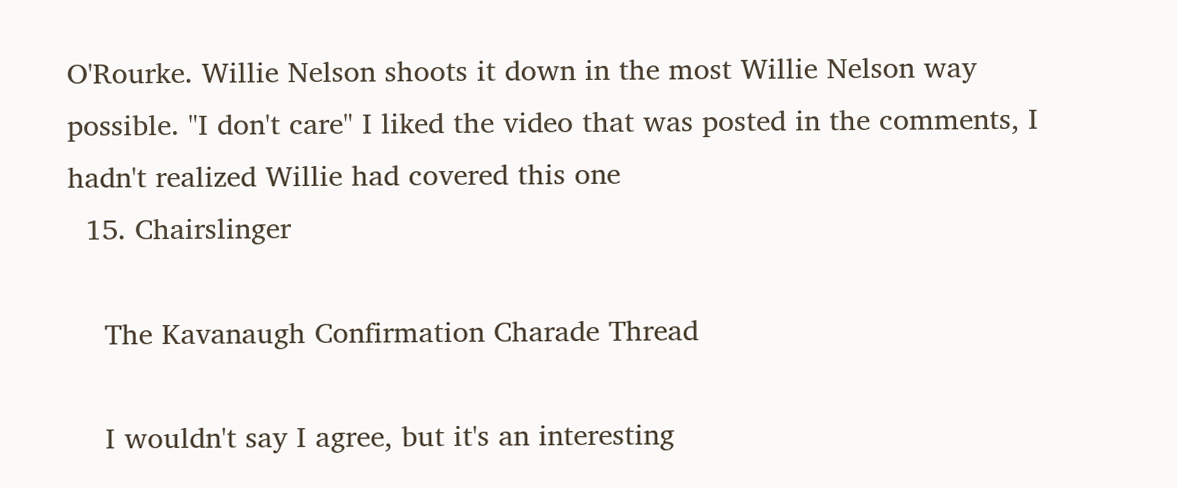O'Rourke. Willie Nelson shoots it down in the most Willie Nelson way possible. "I don't care" I liked the video that was posted in the comments, I hadn't realized Willie had covered this one
  15. Chairslinger

    The Kavanaugh Confirmation Charade Thread

    I wouldn't say I agree, but it's an interesting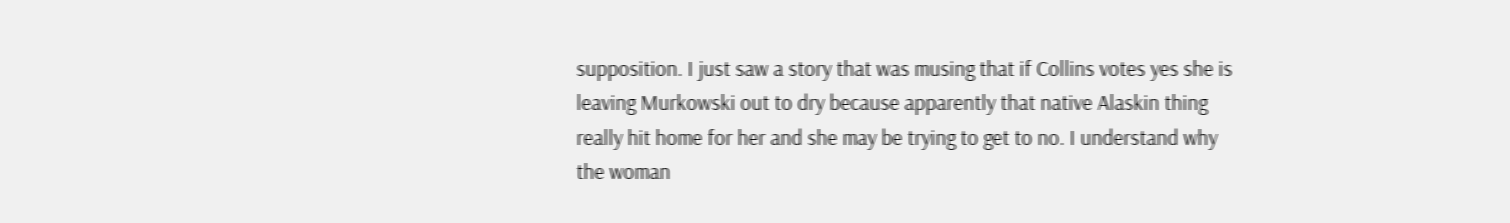supposition. I just saw a story that was musing that if Collins votes yes she is leaving Murkowski out to dry because apparently that native Alaskin thing really hit home for her and she may be trying to get to no. I understand why the woman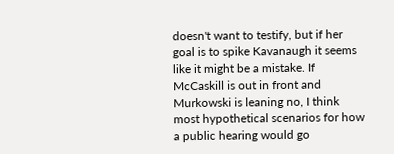doesn't want to testify, but if her goal is to spike Kavanaugh it seems like it might be a mistake. If McCaskill is out in front and Murkowski is leaning no, I think most hypothetical scenarios for how a public hearing would go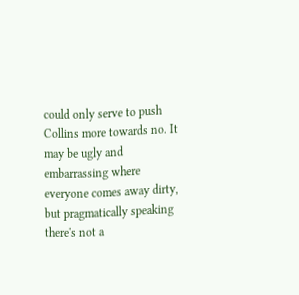could only serve to push Collins more towards no. It may be ugly and embarrassing where everyone comes away dirty, but pragmatically speaking there's not a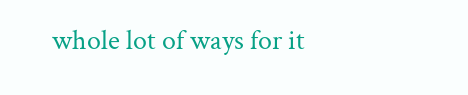whole lot of ways for it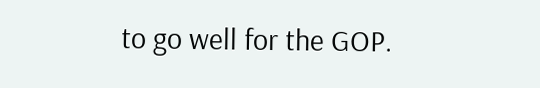to go well for the GOP.